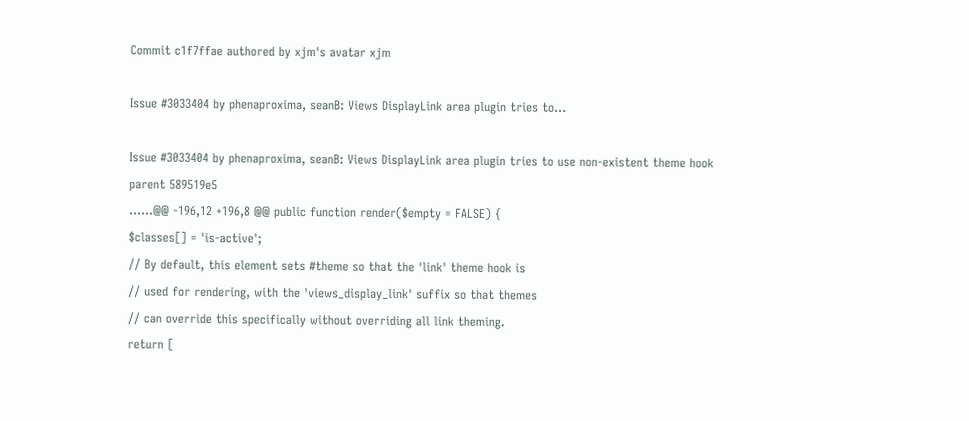Commit c1f7ffae authored by xjm's avatar xjm

Issue #3033404 by phenaproxima, seanB: Views DisplayLink area plugin tries to...

Issue #3033404 by phenaproxima, seanB: Views DisplayLink area plugin tries to use non-existent theme hook
parent 589519e5
......@@ -196,12 +196,8 @@ public function render($empty = FALSE) {
$classes[] = 'is-active';
// By default, this element sets #theme so that the 'link' theme hook is
// used for rendering, with the 'views_display_link' suffix so that themes
// can override this specifically without overriding all link theming.
return [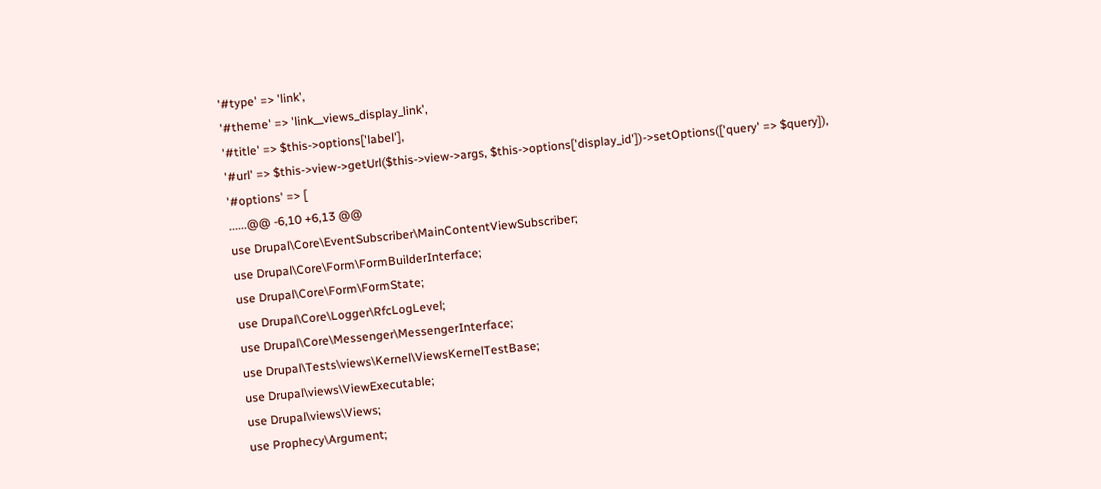'#type' => 'link',
'#theme' => 'link__views_display_link',
'#title' => $this->options['label'],
'#url' => $this->view->getUrl($this->view->args, $this->options['display_id'])->setOptions(['query' => $query]),
'#options' => [
......@@ -6,10 +6,13 @@
use Drupal\Core\EventSubscriber\MainContentViewSubscriber;
use Drupal\Core\Form\FormBuilderInterface;
use Drupal\Core\Form\FormState;
use Drupal\Core\Logger\RfcLogLevel;
use Drupal\Core\Messenger\MessengerInterface;
use Drupal\Tests\views\Kernel\ViewsKernelTestBase;
use Drupal\views\ViewExecutable;
use Drupal\views\Views;
use Prophecy\Argument;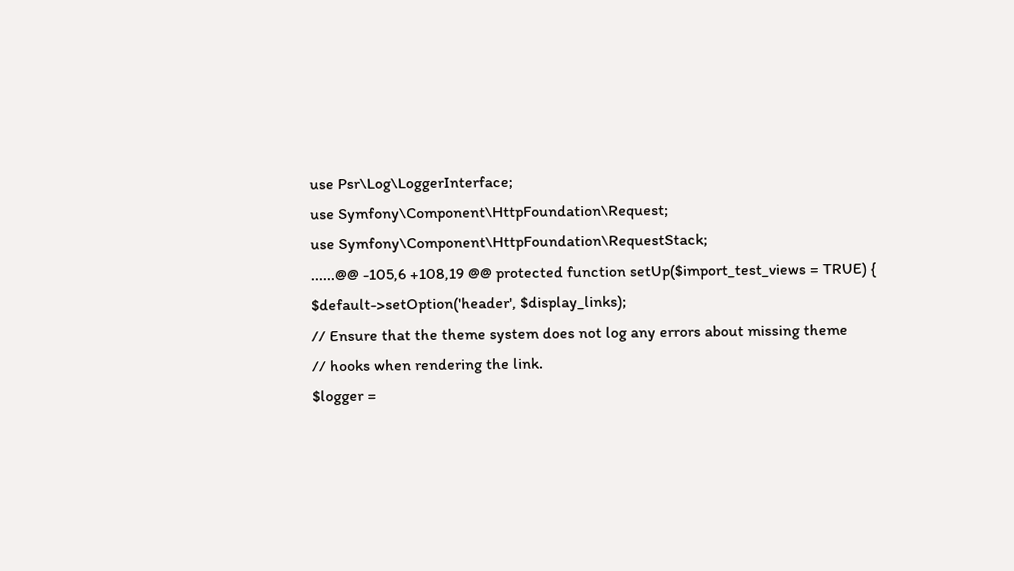use Psr\Log\LoggerInterface;
use Symfony\Component\HttpFoundation\Request;
use Symfony\Component\HttpFoundation\RequestStack;
......@@ -105,6 +108,19 @@ protected function setUp($import_test_views = TRUE) {
$default->setOption('header', $display_links);
// Ensure that the theme system does not log any errors about missing theme
// hooks when rendering the link.
$logger =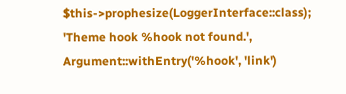$this->prophesize(LoggerInterface::class);
'Theme hook %hook not found.',
Argument::withEntry('%hook', 'link')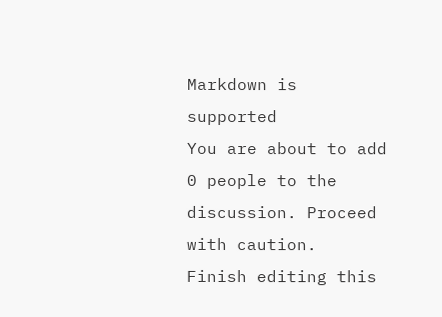Markdown is supported
You are about to add 0 people to the discussion. Proceed with caution.
Finish editing this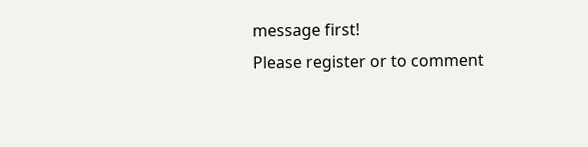message first!
Please register or to comment